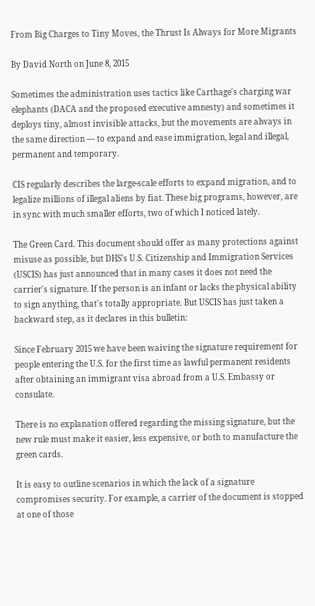From Big Charges to Tiny Moves, the Thrust Is Always for More Migrants

By David North on June 8, 2015

Sometimes the administration uses tactics like Carthage's charging war elephants (DACA and the proposed executive amnesty) and sometimes it deploys tiny, almost invisible attacks, but the movements are always in the same direction — to expand and ease immigration, legal and illegal, permanent and temporary.

CIS regularly describes the large-scale efforts to expand migration, and to legalize millions of illegal aliens by fiat. These big programs, however, are in sync with much smaller efforts, two of which I noticed lately.

The Green Card. This document should offer as many protections against misuse as possible, but DHS's U.S. Citizenship and Immigration Services (USCIS) has just announced that in many cases it does not need the carrier's signature. If the person is an infant or lacks the physical ability to sign anything, that's totally appropriate. But USCIS has just taken a backward step, as it declares in this bulletin:

Since February 2015 we have been waiving the signature requirement for people entering the U.S. for the first time as lawful permanent residents after obtaining an immigrant visa abroad from a U.S. Embassy or consulate.

There is no explanation offered regarding the missing signature, but the new rule must make it easier, less expensive, or both to manufacture the green cards.

It is easy to outline scenarios in which the lack of a signature compromises security. For example, a carrier of the document is stopped at one of those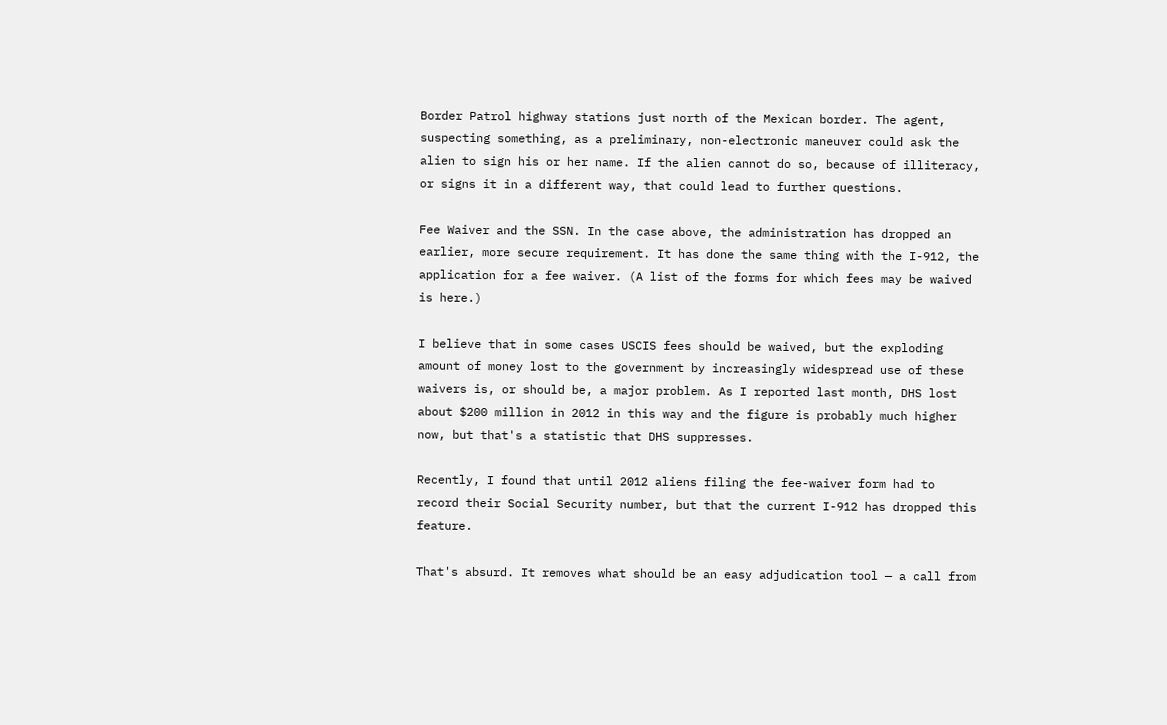Border Patrol highway stations just north of the Mexican border. The agent, suspecting something, as a preliminary, non-electronic maneuver could ask the alien to sign his or her name. If the alien cannot do so, because of illiteracy, or signs it in a different way, that could lead to further questions.

Fee Waiver and the SSN. In the case above, the administration has dropped an earlier, more secure requirement. It has done the same thing with the I-912, the application for a fee waiver. (A list of the forms for which fees may be waived is here.)

I believe that in some cases USCIS fees should be waived, but the exploding amount of money lost to the government by increasingly widespread use of these waivers is, or should be, a major problem. As I reported last month, DHS lost about $200 million in 2012 in this way and the figure is probably much higher now, but that's a statistic that DHS suppresses.

Recently, I found that until 2012 aliens filing the fee-waiver form had to record their Social Security number, but that the current I-912 has dropped this feature.

That's absurd. It removes what should be an easy adjudication tool — a call from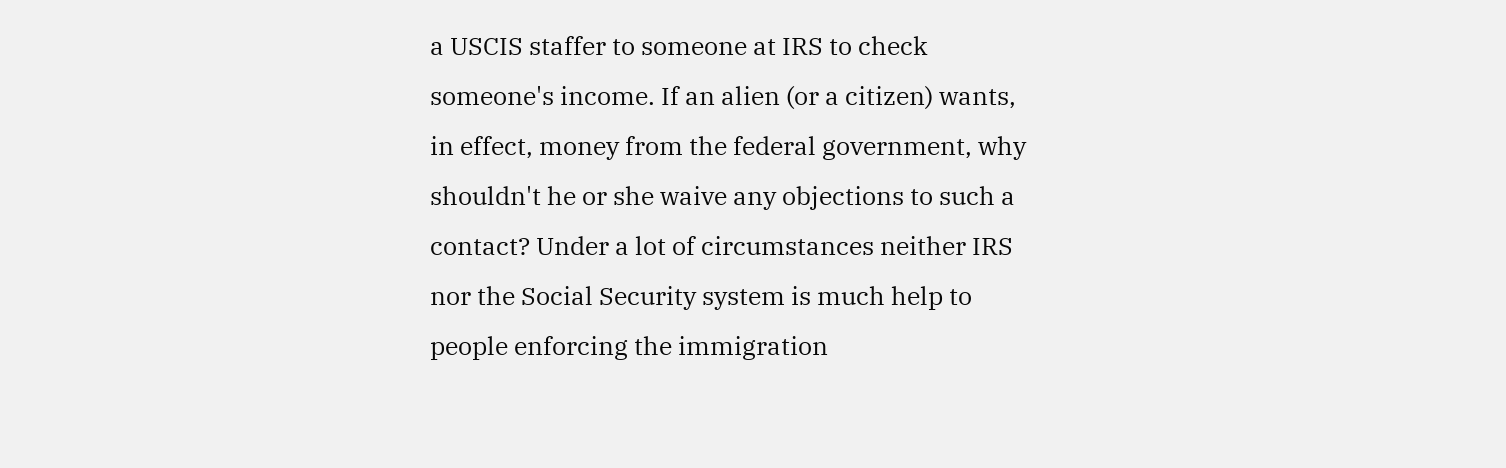a USCIS staffer to someone at IRS to check someone's income. If an alien (or a citizen) wants, in effect, money from the federal government, why shouldn't he or she waive any objections to such a contact? Under a lot of circumstances neither IRS nor the Social Security system is much help to people enforcing the immigration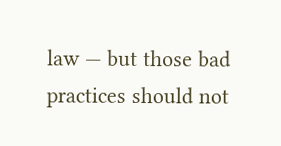law — but those bad practices should not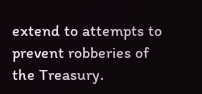extend to attempts to prevent robberies of the Treasury.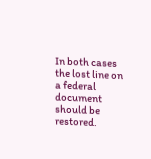In both cases the lost line on a federal document should be restored.